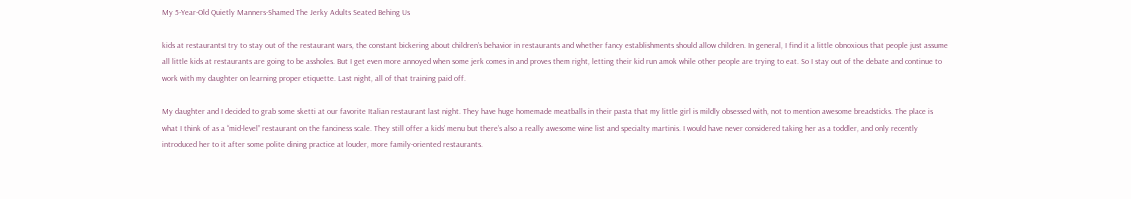My 5-Year-Old Quietly Manners-Shamed The Jerky Adults Seated Behing Us

kids at restaurantsI try to stay out of the restaurant wars, the constant bickering about children’s behavior in restaurants and whether fancy establishments should allow children. In general, I find it a little obnoxious that people just assume all little kids at restaurants are going to be assholes. But I get even more annoyed when some jerk comes in and proves them right, letting their kid run amok while other people are trying to eat. So I stay out of the debate and continue to work with my daughter on learning proper etiquette. Last night, all of that training paid off.

My daughter and I decided to grab some sketti at our favorite Italian restaurant last night. They have huge homemade meatballs in their pasta that my little girl is mildly obsessed with, not to mention awesome breadsticks. The place is what I think of as a “mid-level” restaurant on the fanciness scale. They still offer a kids’ menu but there’s also a really awesome wine list and specialty martinis. I would have never considered taking her as a toddler, and only recently introduced her to it after some polite dining practice at louder, more family-oriented restaurants.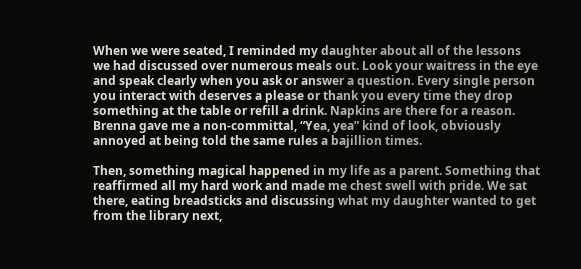When we were seated, I reminded my daughter about all of the lessons we had discussed over numerous meals out. Look your waitress in the eye and speak clearly when you ask or answer a question. Every single person you interact with deserves a please or thank you every time they drop something at the table or refill a drink. Napkins are there for a reason. Brenna gave me a non-committal, “Yea, yea” kind of look, obviously annoyed at being told the same rules a bajillion times.

Then, something magical happened in my life as a parent. Something that reaffirmed all my hard work and made me chest swell with pride. We sat there, eating breadsticks and discussing what my daughter wanted to get from the library next,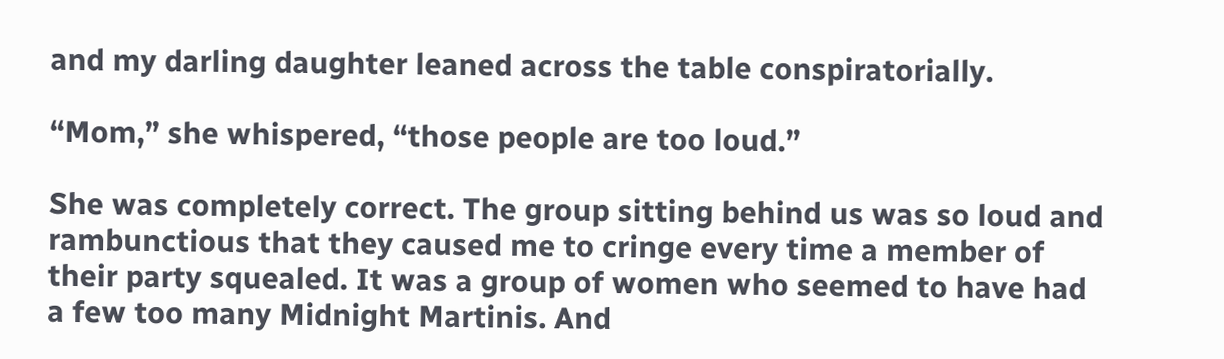and my darling daughter leaned across the table conspiratorially.

“Mom,” she whispered, “those people are too loud.”

She was completely correct. The group sitting behind us was so loud and rambunctious that they caused me to cringe every time a member of their party squealed. It was a group of women who seemed to have had a few too many Midnight Martinis. And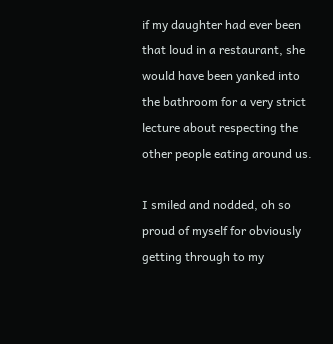if my daughter had ever been that loud in a restaurant, she would have been yanked into the bathroom for a very strict lecture about respecting the other people eating around us.

I smiled and nodded, oh so proud of myself for obviously getting through to my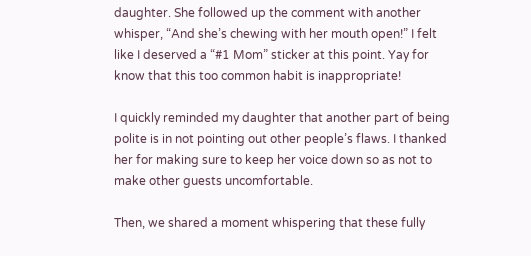daughter. She followed up the comment with another whisper, “And she’s chewing with her mouth open!” I felt like I deserved a “#1 Mom” sticker at this point. Yay for know that this too common habit is inappropriate!

I quickly reminded my daughter that another part of being polite is in not pointing out other people’s flaws. I thanked her for making sure to keep her voice down so as not to make other guests uncomfortable.

Then, we shared a moment whispering that these fully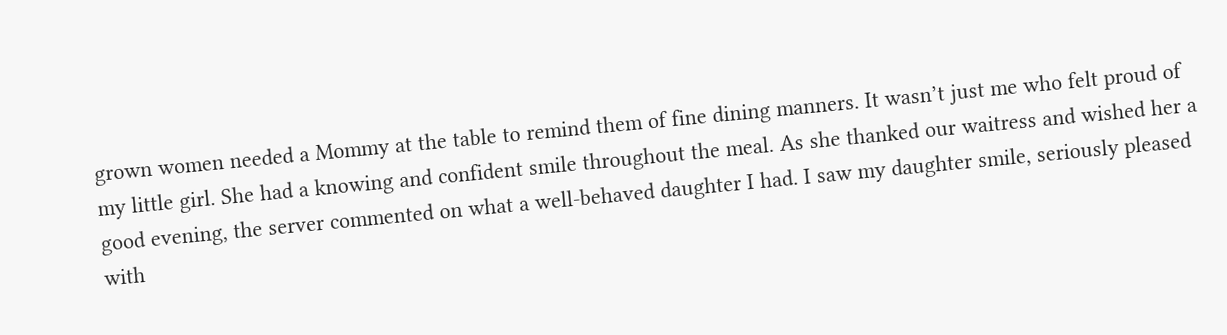grown women needed a Mommy at the table to remind them of fine dining manners. It wasn’t just me who felt proud of my little girl. She had a knowing and confident smile throughout the meal. As she thanked our waitress and wished her a good evening, the server commented on what a well-behaved daughter I had. I saw my daughter smile, seriously pleased with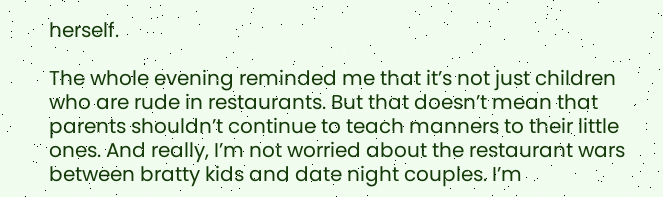herself.

The whole evening reminded me that it’s not just children who are rude in restaurants. But that doesn’t mean that parents shouldn’t continue to teach manners to their little ones. And really, I’m not worried about the restaurant wars between bratty kids and date night couples. I’m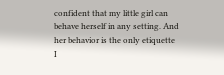confident that my little girl can behave herself in any setting. And her behavior is the only etiquette I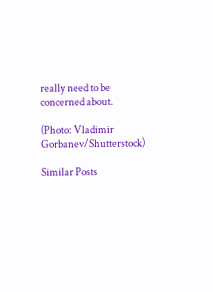really need to be concerned about.

(Photo: Vladimir Gorbanev/Shutterstock)

Similar Posts